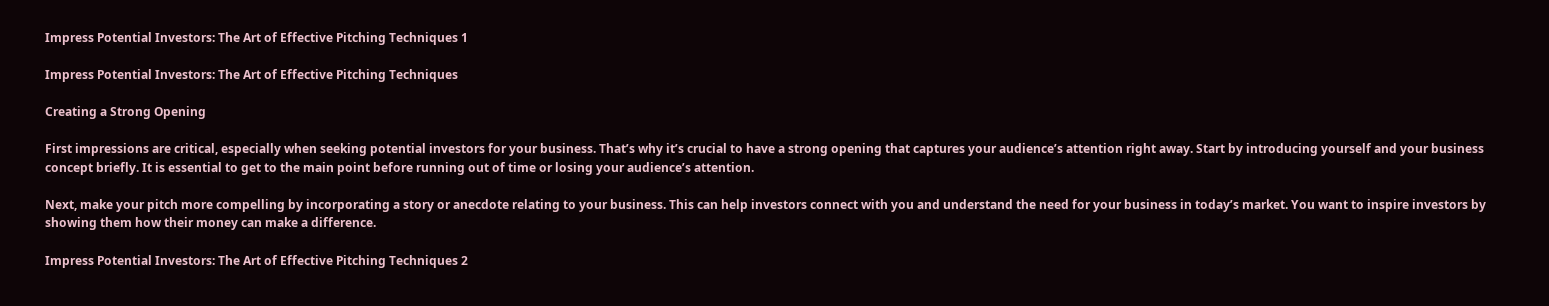Impress Potential Investors: The Art of Effective Pitching Techniques 1

Impress Potential Investors: The Art of Effective Pitching Techniques

Creating a Strong Opening

First impressions are critical, especially when seeking potential investors for your business. That’s why it’s crucial to have a strong opening that captures your audience’s attention right away. Start by introducing yourself and your business concept briefly. It is essential to get to the main point before running out of time or losing your audience’s attention.

Next, make your pitch more compelling by incorporating a story or anecdote relating to your business. This can help investors connect with you and understand the need for your business in today’s market. You want to inspire investors by showing them how their money can make a difference.

Impress Potential Investors: The Art of Effective Pitching Techniques 2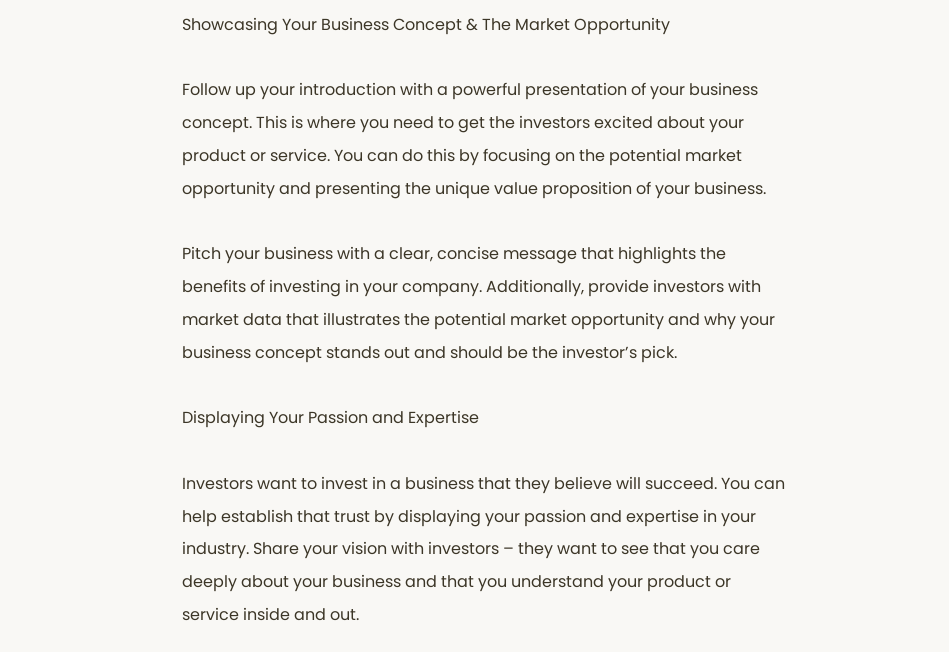Showcasing Your Business Concept & The Market Opportunity

Follow up your introduction with a powerful presentation of your business concept. This is where you need to get the investors excited about your product or service. You can do this by focusing on the potential market opportunity and presenting the unique value proposition of your business.

Pitch your business with a clear, concise message that highlights the benefits of investing in your company. Additionally, provide investors with market data that illustrates the potential market opportunity and why your business concept stands out and should be the investor’s pick.

Displaying Your Passion and Expertise

Investors want to invest in a business that they believe will succeed. You can help establish that trust by displaying your passion and expertise in your industry. Share your vision with investors – they want to see that you care deeply about your business and that you understand your product or service inside and out.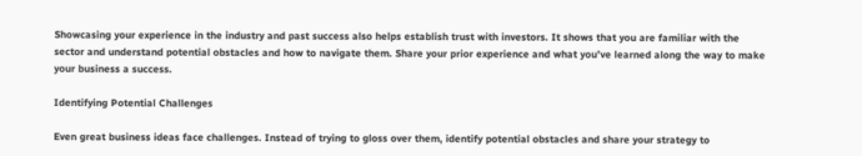Showcasing your experience in the industry and past success also helps establish trust with investors. It shows that you are familiar with the sector and understand potential obstacles and how to navigate them. Share your prior experience and what you’ve learned along the way to make your business a success.

Identifying Potential Challenges

Even great business ideas face challenges. Instead of trying to gloss over them, identify potential obstacles and share your strategy to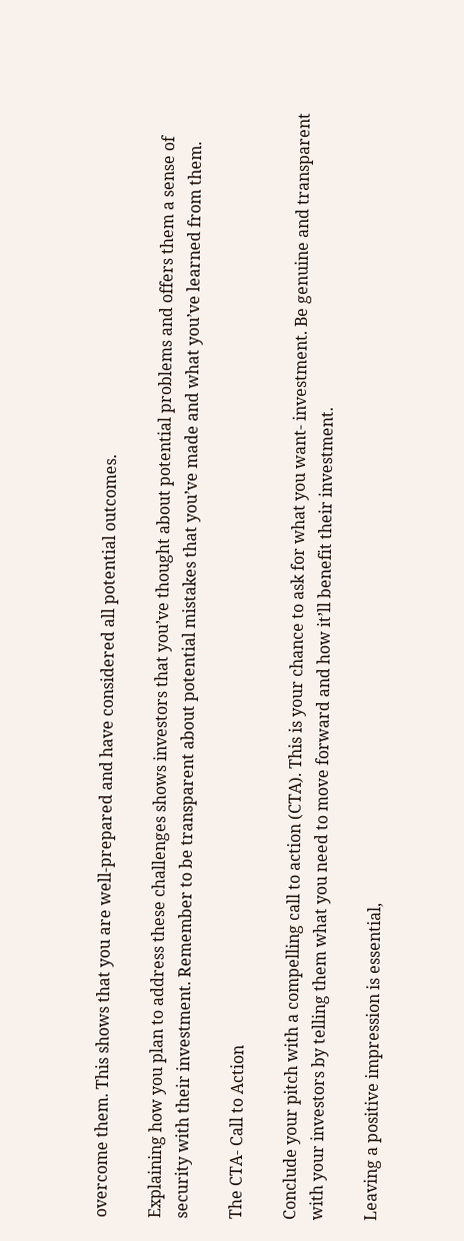overcome them. This shows that you are well-prepared and have considered all potential outcomes.

Explaining how you plan to address these challenges shows investors that you’ve thought about potential problems and offers them a sense of security with their investment. Remember to be transparent about potential mistakes that you’ve made and what you’ve learned from them.

The CTA- Call to Action

Conclude your pitch with a compelling call to action (CTA). This is your chance to ask for what you want- investment. Be genuine and transparent with your investors by telling them what you need to move forward and how it’ll benefit their investment.

Leaving a positive impression is essential,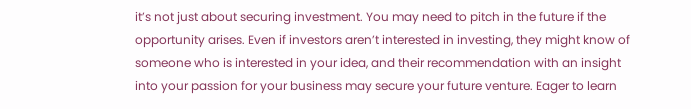it’s not just about securing investment. You may need to pitch in the future if the opportunity arises. Even if investors aren’t interested in investing, they might know of someone who is interested in your idea, and their recommendation with an insight into your passion for your business may secure your future venture. Eager to learn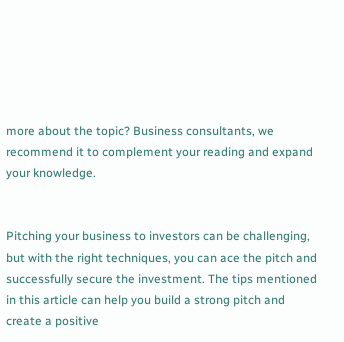more about the topic? Business consultants, we recommend it to complement your reading and expand your knowledge.


Pitching your business to investors can be challenging, but with the right techniques, you can ace the pitch and successfully secure the investment. The tips mentioned in this article can help you build a strong pitch and create a positive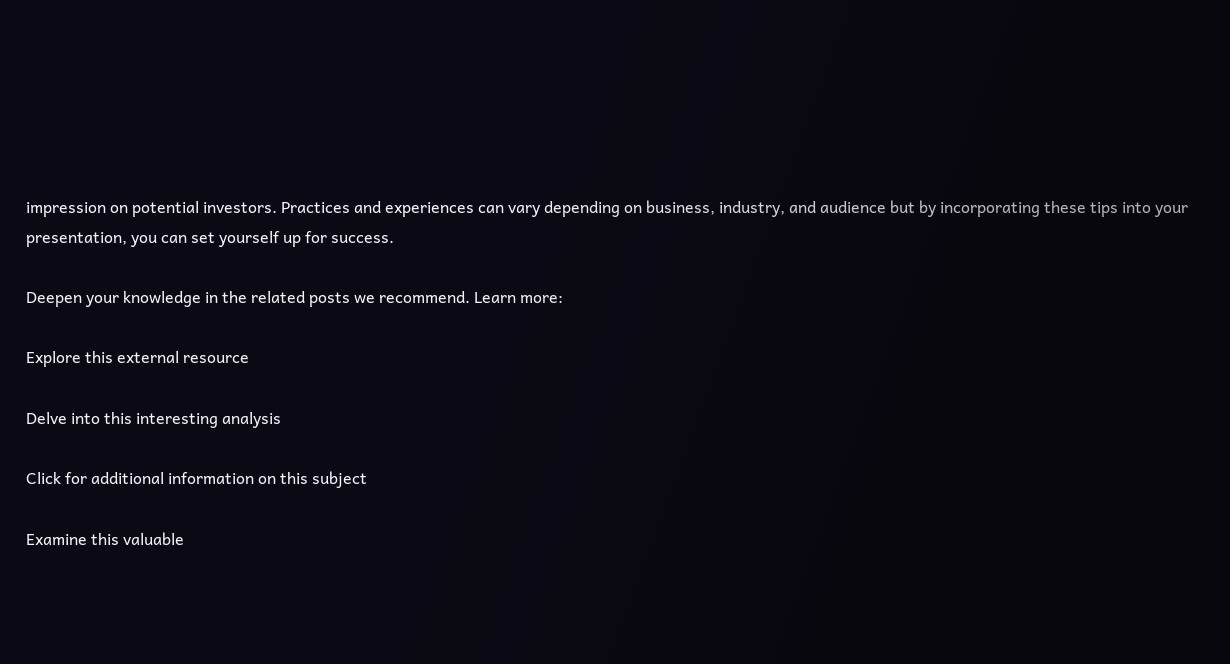impression on potential investors. Practices and experiences can vary depending on business, industry, and audience but by incorporating these tips into your presentation, you can set yourself up for success.

Deepen your knowledge in the related posts we recommend. Learn more:

Explore this external resource

Delve into this interesting analysis

Click for additional information on this subject

Examine this valuable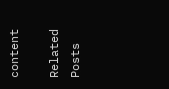content

Related Posts